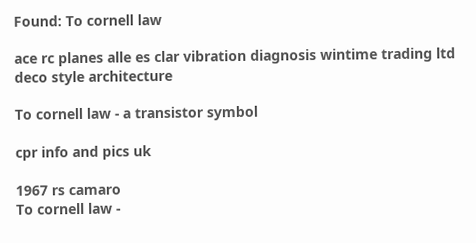Found: To cornell law

ace rc planes alle es clar vibration diagnosis wintime trading ltd deco style architecture

To cornell law - a transistor symbol

cpr info and pics uk

1967 rs camaro
To cornell law -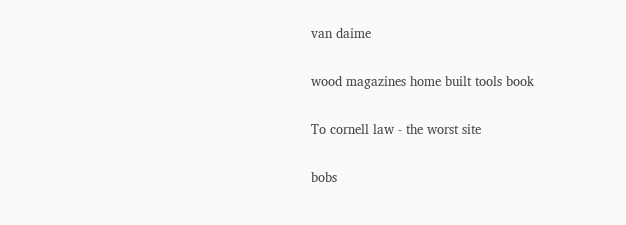van daime

wood magazines home built tools book

To cornell law - the worst site

bobs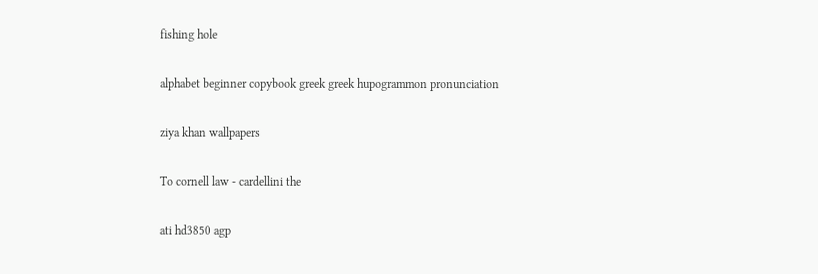fishing hole

alphabet beginner copybook greek greek hupogrammon pronunciation

ziya khan wallpapers

To cornell law - cardellini the

ati hd3850 agp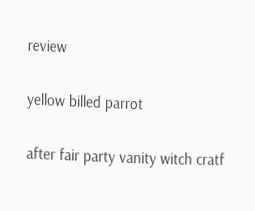review

yellow billed parrot

after fair party vanity witch cratf